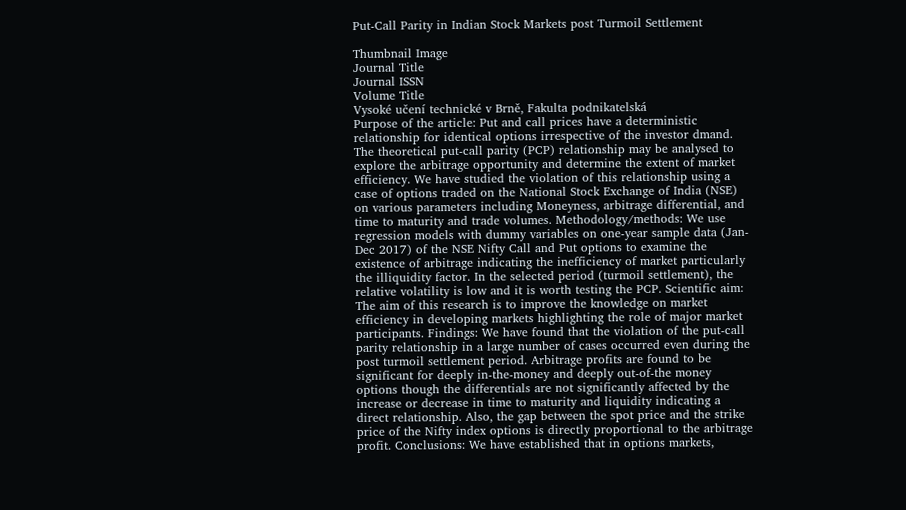Put-Call Parity in Indian Stock Markets post Turmoil Settlement

Thumbnail Image
Journal Title
Journal ISSN
Volume Title
Vysoké učení technické v Brně, Fakulta podnikatelská
Purpose of the article: Put and call prices have a deterministic relationship for identical options irrespective of the investor dmand. The theoretical put-call parity (PCP) relationship may be analysed to explore the arbitrage opportunity and determine the extent of market efficiency. We have studied the violation of this relationship using a case of options traded on the National Stock Exchange of India (NSE) on various parameters including Moneyness, arbitrage differential, and time to maturity and trade volumes. Methodology/methods: We use regression models with dummy variables on one-year sample data (Jan-Dec 2017) of the NSE Nifty Call and Put options to examine the existence of arbitrage indicating the inefficiency of market particularly the illiquidity factor. In the selected period (turmoil settlement), the relative volatility is low and it is worth testing the PCP. Scientific aim: The aim of this research is to improve the knowledge on market efficiency in developing markets highlighting the role of major market participants. Findings: We have found that the violation of the put-call parity relationship in a large number of cases occurred even during the post turmoil settlement period. Arbitrage profits are found to be significant for deeply in-the-money and deeply out-of-the money options though the differentials are not significantly affected by the increase or decrease in time to maturity and liquidity indicating a direct relationship. Also, the gap between the spot price and the strike price of the Nifty index options is directly proportional to the arbitrage profit. Conclusions: We have established that in options markets,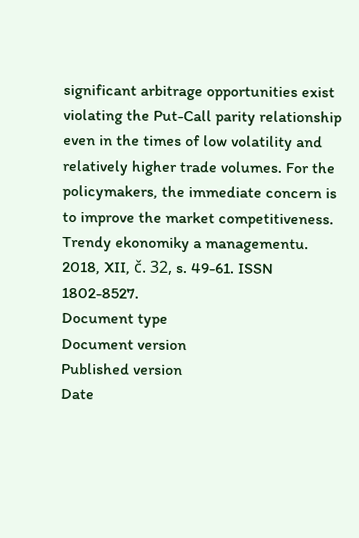significant arbitrage opportunities exist violating the Put-Call parity relationship even in the times of low volatility and relatively higher trade volumes. For the policymakers, the immediate concern is to improve the market competitiveness.
Trendy ekonomiky a managementu. 2018, XII, č. 32, s. 49-61. ISSN 1802-8527.
Document type
Document version
Published version
Date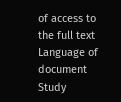of access to the full text
Language of document
Study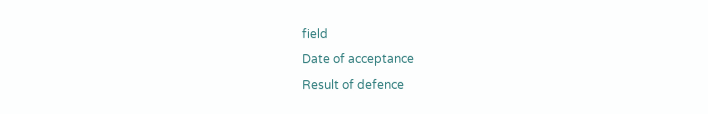field
Date of acceptance
Result of defence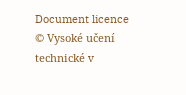Document licence
© Vysoké učení technické v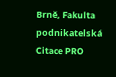Brně, Fakulta podnikatelská
Citace PRO